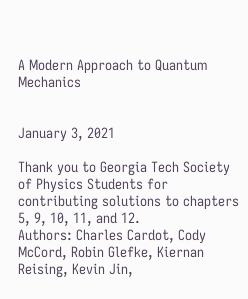A Modern Approach to Quantum Mechanics


January 3, 2021

Thank you to Georgia Tech Society of Physics Students for contributing solutions to chapters 5, 9, 10, 11, and 12.
Authors: Charles Cardot, Cody McCord, Robin Glefke, Kiernan Reising, Kevin Jin,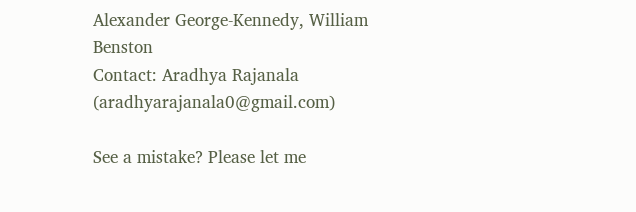Alexander George-Kennedy, William Benston
Contact: Aradhya Rajanala (aradhyarajanala0@gmail.com)

See a mistake? Please let me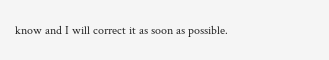know and I will correct it as soon as possible.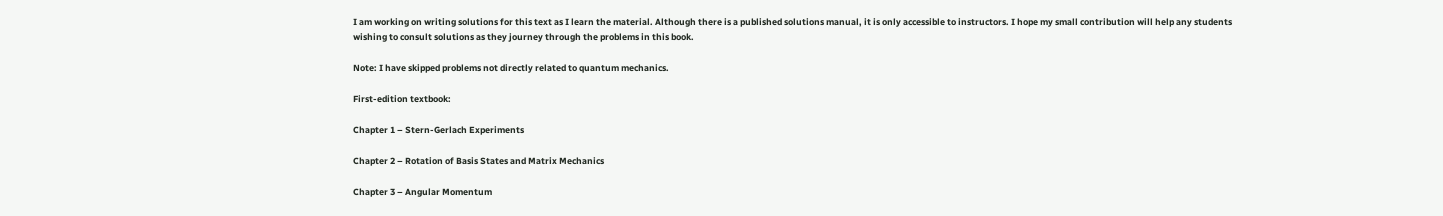I am working on writing solutions for this text as I learn the material. Although there is a published solutions manual, it is only accessible to instructors. I hope my small contribution will help any students wishing to consult solutions as they journey through the problems in this book.

Note: I have skipped problems not directly related to quantum mechanics.

First-edition textbook:

Chapter 1 – Stern-Gerlach Experiments

Chapter 2 – Rotation of Basis States and Matrix Mechanics

Chapter 3 – Angular Momentum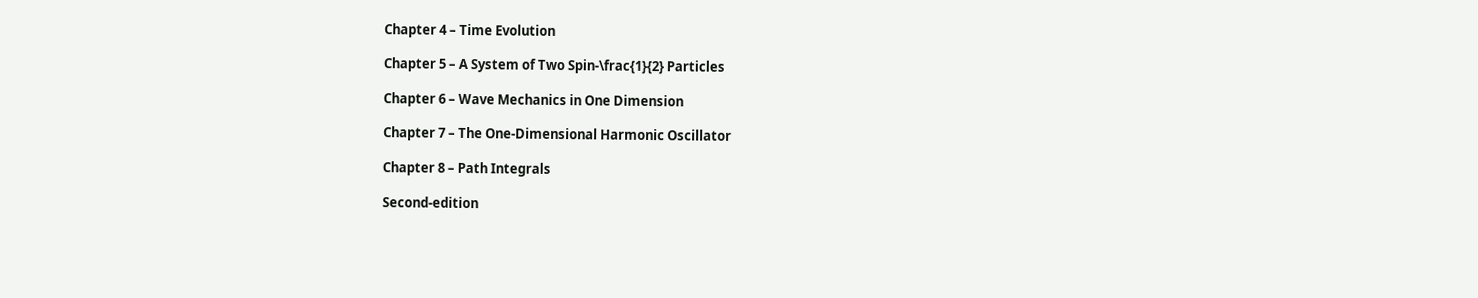Chapter 4 – Time Evolution

Chapter 5 – A System of Two Spin-\frac{1}{2} Particles

Chapter 6 – Wave Mechanics in One Dimension

Chapter 7 – The One-Dimensional Harmonic Oscillator

Chapter 8 – Path Integrals

Second-edition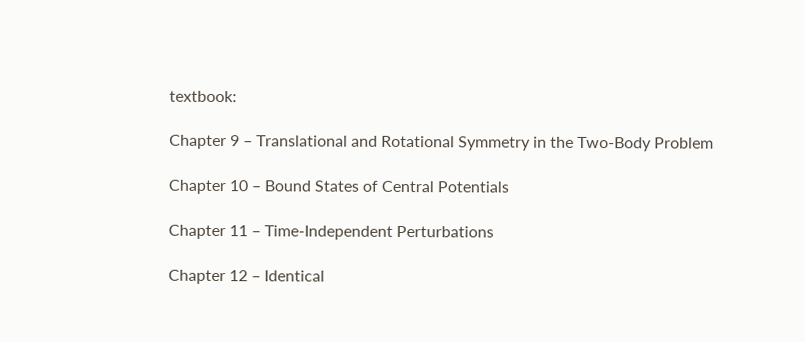textbook:

Chapter 9 – Translational and Rotational Symmetry in the Two-Body Problem

Chapter 10 – Bound States of Central Potentials

Chapter 11 – Time-Independent Perturbations

Chapter 12 – Identical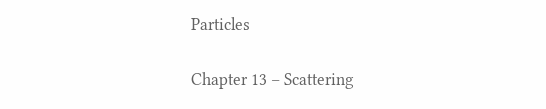Particles

Chapter 13 – Scattering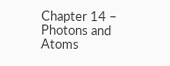Chapter 14 – Photons and Atoms